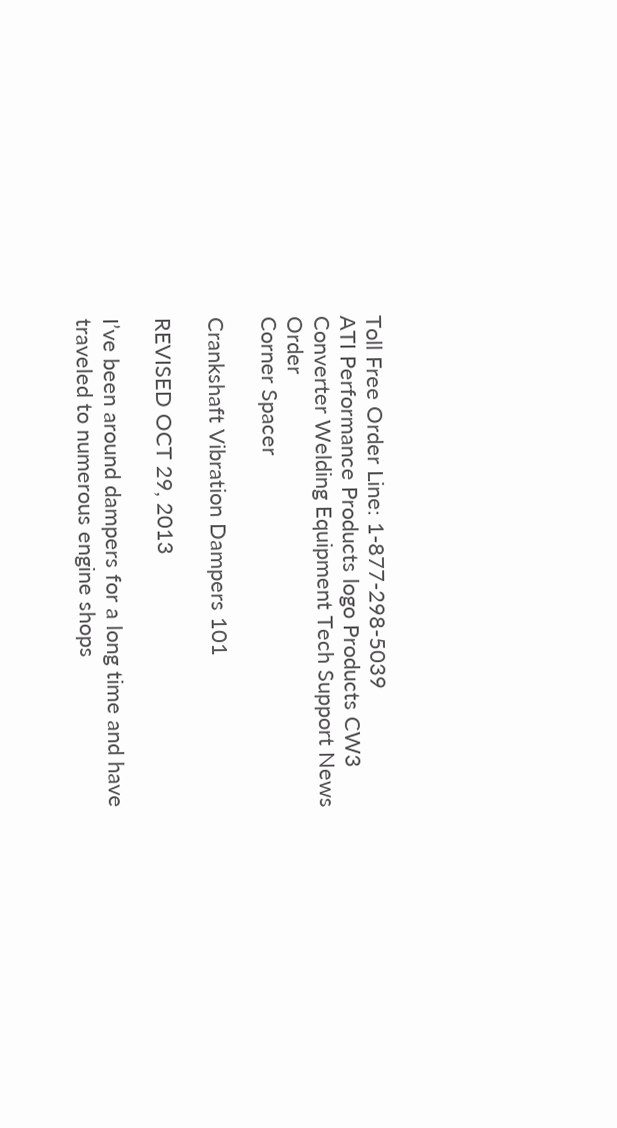Toll Free Order Line: 1-877-298-5039
ATI Performance Products logo Products CW3 Converter Welding Equipment Tech Support News Order
Corner Spacer

Crankshaft Vibration Dampers 101

REVISED OCT 29, 2013

I’ve been around dampers for a long time and have traveled to numerous engine shops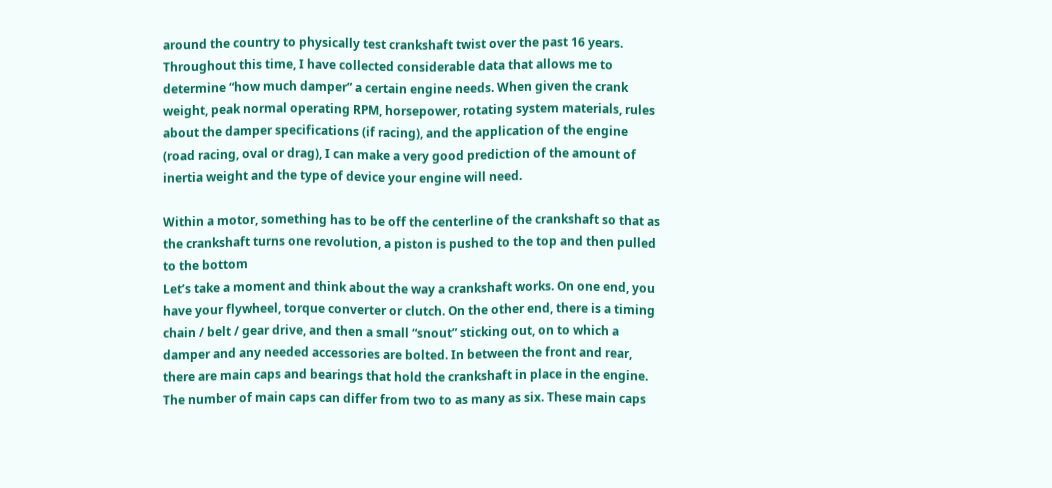around the country to physically test crankshaft twist over the past 16 years. Throughout this time, I have collected considerable data that allows me to determine “how much damper” a certain engine needs. When given the crank weight, peak normal operating RPM, horsepower, rotating system materials, rules about the damper specifications (if racing), and the application of the engine (road racing, oval or drag), I can make a very good prediction of the amount of inertia weight and the type of device your engine will need.

Within a motor, something has to be off the centerline of the crankshaft so that as the crankshaft turns one revolution, a piston is pushed to the top and then pulled to the bottom
Let’s take a moment and think about the way a crankshaft works. On one end, you have your flywheel, torque converter or clutch. On the other end, there is a timing chain / belt / gear drive, and then a small “snout” sticking out, on to which a damper and any needed accessories are bolted. In between the front and rear, there are main caps and bearings that hold the crankshaft in place in the engine. The number of main caps can differ from two to as many as six. These main caps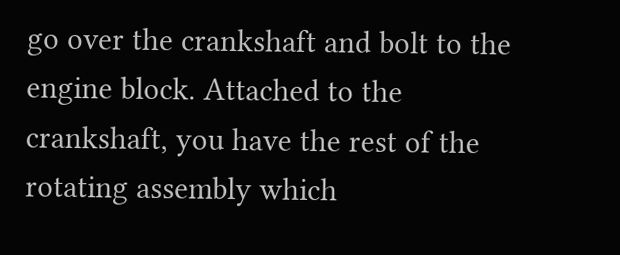go over the crankshaft and bolt to the engine block. Attached to the crankshaft, you have the rest of the rotating assembly which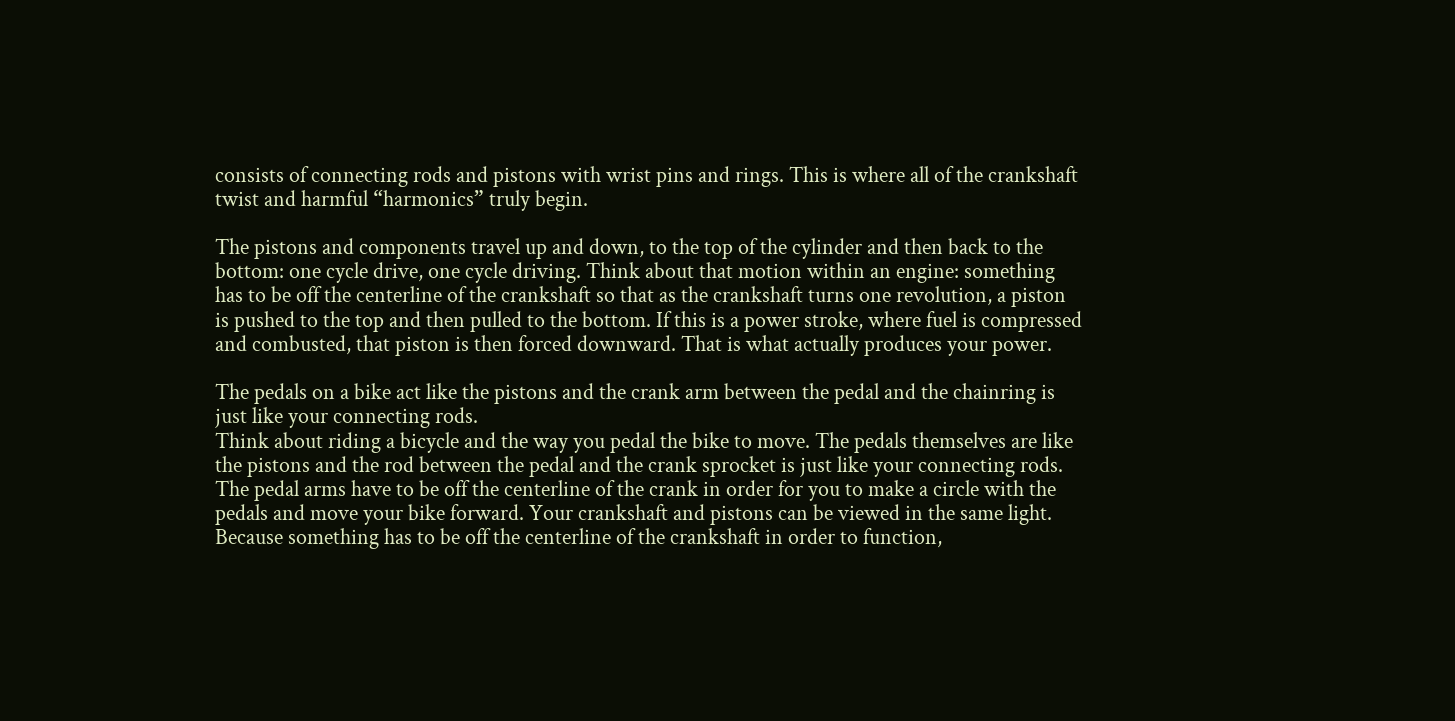consists of connecting rods and pistons with wrist pins and rings. This is where all of the crankshaft twist and harmful “harmonics” truly begin.

The pistons and components travel up and down, to the top of the cylinder and then back to the bottom: one cycle drive, one cycle driving. Think about that motion within an engine: something has to be off the centerline of the crankshaft so that as the crankshaft turns one revolution, a piston is pushed to the top and then pulled to the bottom. If this is a power stroke, where fuel is compressed and combusted, that piston is then forced downward. That is what actually produces your power.

The pedals on a bike act like the pistons and the crank arm between the pedal and the chainring is just like your connecting rods.
Think about riding a bicycle and the way you pedal the bike to move. The pedals themselves are like the pistons and the rod between the pedal and the crank sprocket is just like your connecting rods. The pedal arms have to be off the centerline of the crank in order for you to make a circle with the pedals and move your bike forward. Your crankshaft and pistons can be viewed in the same light. Because something has to be off the centerline of the crankshaft in order to function,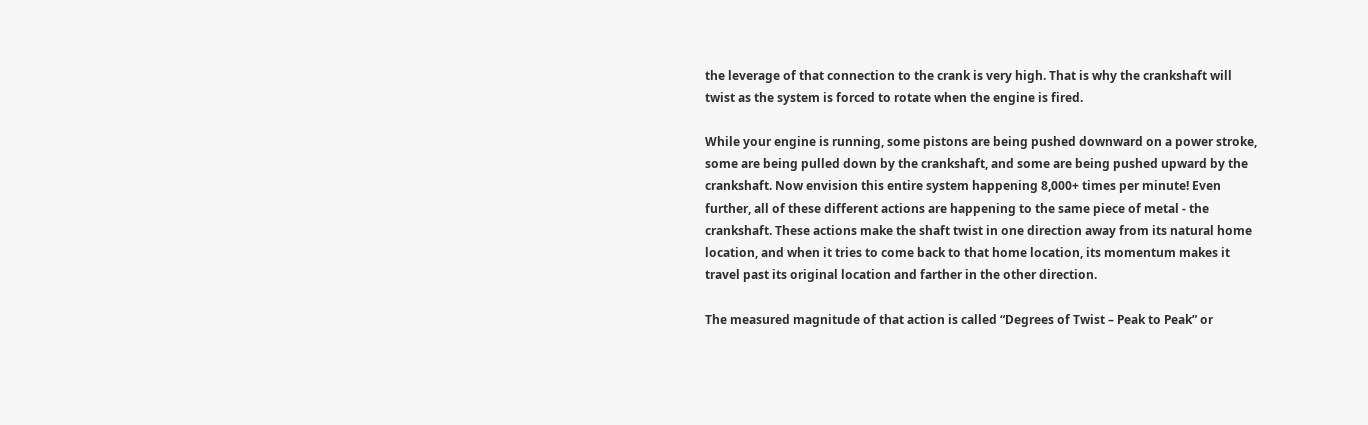the leverage of that connection to the crank is very high. That is why the crankshaft will twist as the system is forced to rotate when the engine is fired.

While your engine is running, some pistons are being pushed downward on a power stroke, some are being pulled down by the crankshaft, and some are being pushed upward by the crankshaft. Now envision this entire system happening 8,000+ times per minute! Even further, all of these different actions are happening to the same piece of metal - the crankshaft. These actions make the shaft twist in one direction away from its natural home location, and when it tries to come back to that home location, its momentum makes it travel past its original location and farther in the other direction.

The measured magnitude of that action is called “Degrees of Twist – Peak to Peak” or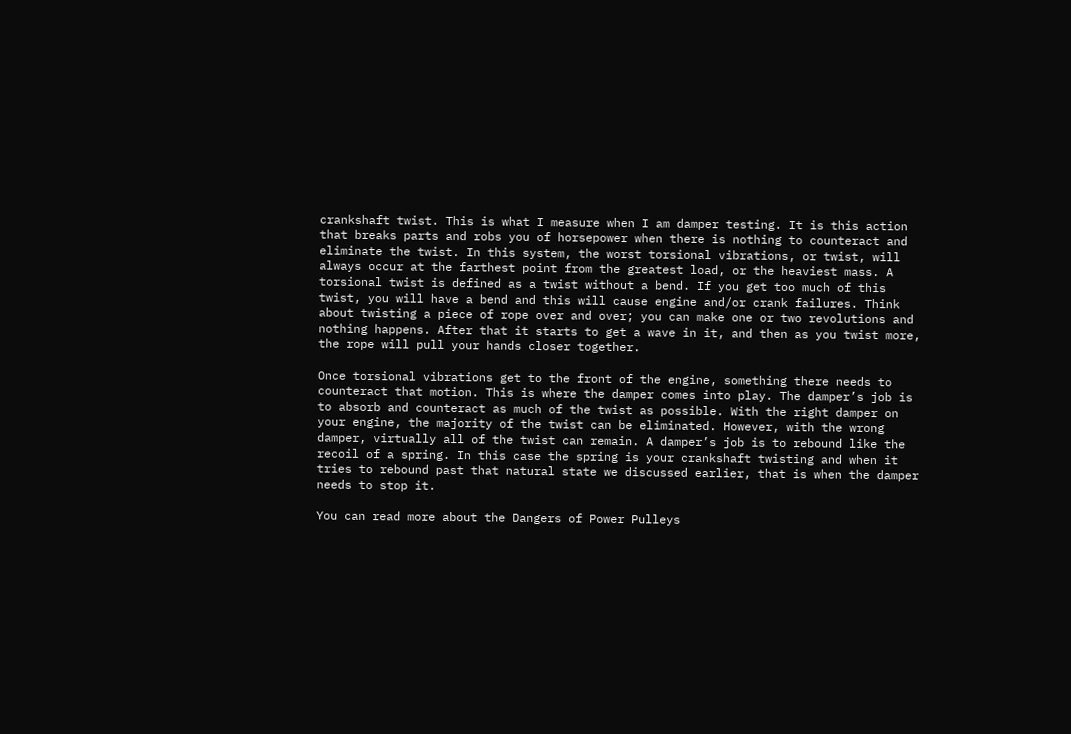crankshaft twist. This is what I measure when I am damper testing. It is this action that breaks parts and robs you of horsepower when there is nothing to counteract and eliminate the twist. In this system, the worst torsional vibrations, or twist, will always occur at the farthest point from the greatest load, or the heaviest mass. A torsional twist is defined as a twist without a bend. If you get too much of this twist, you will have a bend and this will cause engine and/or crank failures. Think about twisting a piece of rope over and over; you can make one or two revolutions and nothing happens. After that it starts to get a wave in it, and then as you twist more, the rope will pull your hands closer together.

Once torsional vibrations get to the front of the engine, something there needs to counteract that motion. This is where the damper comes into play. The damper’s job is to absorb and counteract as much of the twist as possible. With the right damper on your engine, the majority of the twist can be eliminated. However, with the wrong damper, virtually all of the twist can remain. A damper’s job is to rebound like the recoil of a spring. In this case the spring is your crankshaft twisting and when it tries to rebound past that natural state we discussed earlier, that is when the damper needs to stop it.

You can read more about the Dangers of Power Pulleys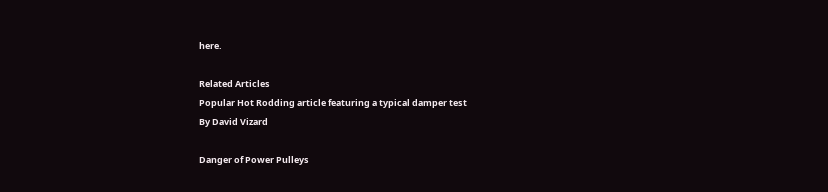here.

Related Articles
Popular Hot Rodding article featuring a typical damper test
By David Vizard

Danger of Power Pulleys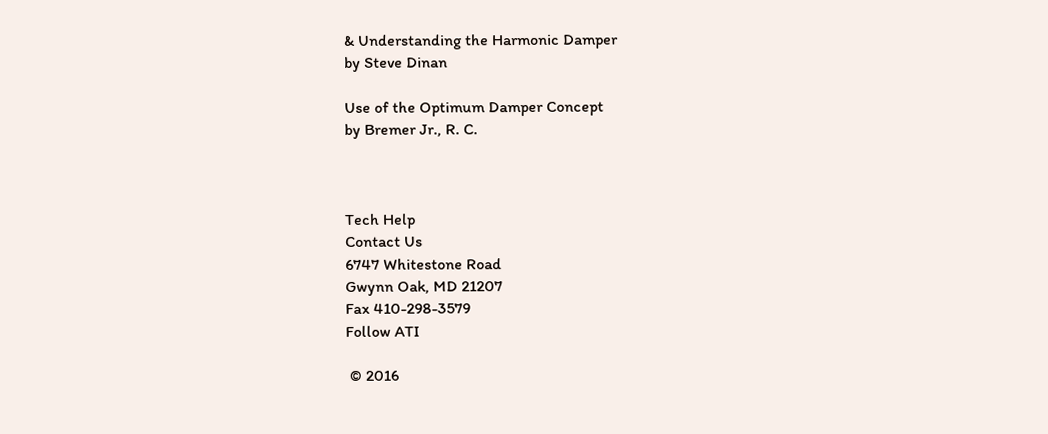& Understanding the Harmonic Damper
by Steve Dinan

Use of the Optimum Damper Concept
by Bremer Jr., R. C.



Tech Help
Contact Us
6747 Whitestone Road
Gwynn Oak, MD 21207
Fax 410-298-3579
Follow ATI

 © 2016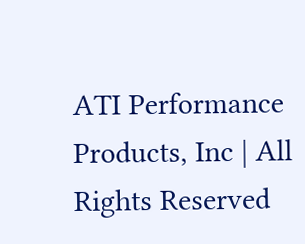ATI Performance Products, Inc | All Rights Reserved